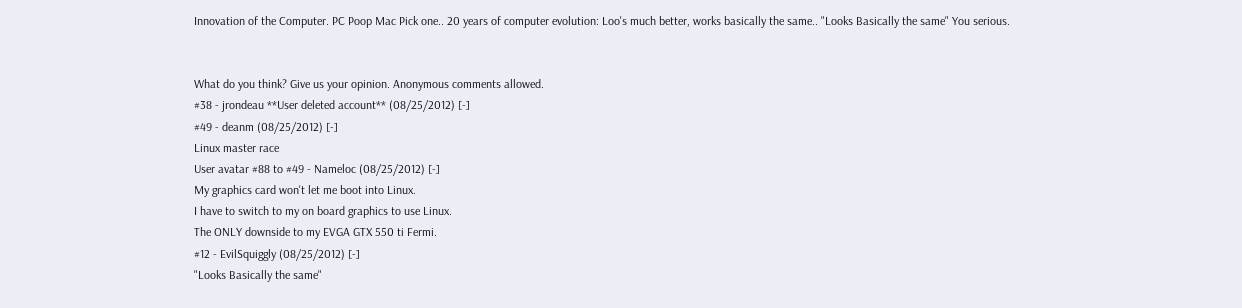Innovation of the Computer. PC Poop Mac Pick one.. 20 years of computer evolution: Loo's much better, works basically the same.. "Looks Basically the same" You serious.


What do you think? Give us your opinion. Anonymous comments allowed.
#38 - jrondeau **User deleted account** (08/25/2012) [-]
#49 - deanm (08/25/2012) [-]
Linux master race
User avatar #88 to #49 - Nameloc (08/25/2012) [-]
My graphics card won't let me boot into Linux.
I have to switch to my on board graphics to use Linux.
The ONLY downside to my EVGA GTX 550 ti Fermi.
#12 - EvilSquiggly (08/25/2012) [-]
"Looks Basically the same"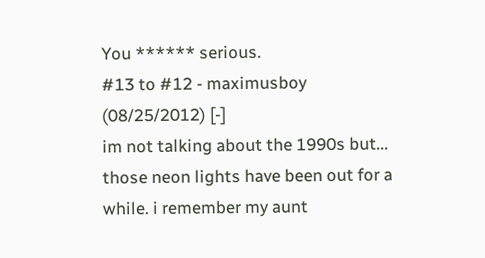You ****** serious.
#13 to #12 - maximusboy (08/25/2012) [-]
im not talking about the 1990s but... those neon lights have been out for a while. i remember my aunt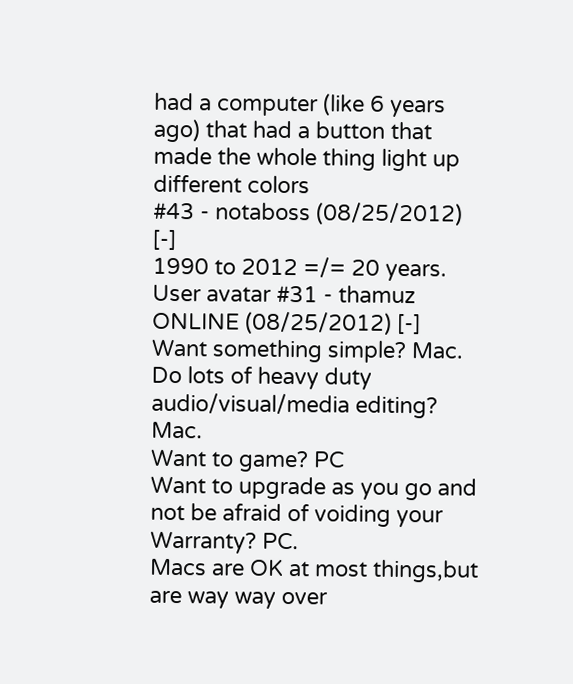had a computer (like 6 years ago) that had a button that made the whole thing light up different colors
#43 - notaboss (08/25/2012) [-]
1990 to 2012 =/= 20 years.
User avatar #31 - thamuz ONLINE (08/25/2012) [-]
Want something simple? Mac.
Do lots of heavy duty audio/visual/media editing? Mac.
Want to game? PC
Want to upgrade as you go and not be afraid of voiding your Warranty? PC.
Macs are OK at most things,but are way way over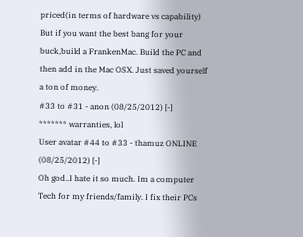priced(in terms of hardware vs capability) But if you want the best bang for your buck,build a FrankenMac. Build the PC and then add in the Mac OSX. Just saved yourself a ton of money.
#33 to #31 - anon (08/25/2012) [-]
******* warranties, lol
User avatar #44 to #33 - thamuz ONLINE (08/25/2012) [-]
Oh god..I hate it so much. Im a computer Tech for my friends/family. I fix their PCs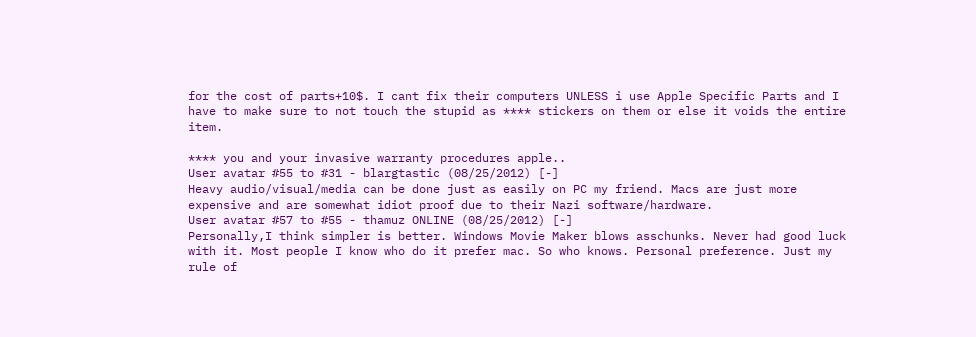for the cost of parts+10$. I cant fix their computers UNLESS i use Apple Specific Parts and I have to make sure to not touch the stupid as **** stickers on them or else it voids the entire item.

**** you and your invasive warranty procedures apple..
User avatar #55 to #31 - blargtastic (08/25/2012) [-]
Heavy audio/visual/media can be done just as easily on PC my friend. Macs are just more expensive and are somewhat idiot proof due to their Nazi software/hardware.
User avatar #57 to #55 - thamuz ONLINE (08/25/2012) [-]
Personally,I think simpler is better. Windows Movie Maker blows asschunks. Never had good luck with it. Most people I know who do it prefer mac. So who knows. Personal preference. Just my rule of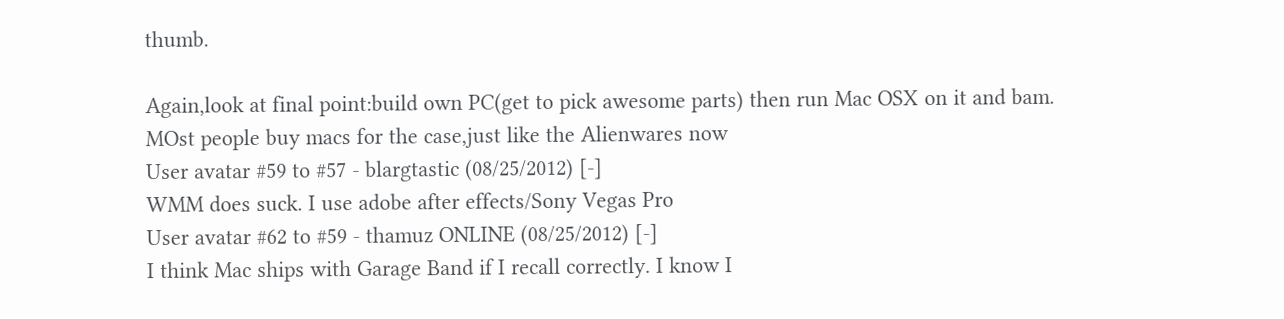thumb.

Again,look at final point:build own PC(get to pick awesome parts) then run Mac OSX on it and bam. MOst people buy macs for the case,just like the Alienwares now
User avatar #59 to #57 - blargtastic (08/25/2012) [-]
WMM does suck. I use adobe after effects/Sony Vegas Pro
User avatar #62 to #59 - thamuz ONLINE (08/25/2012) [-]
I think Mac ships with Garage Band if I recall correctly. I know I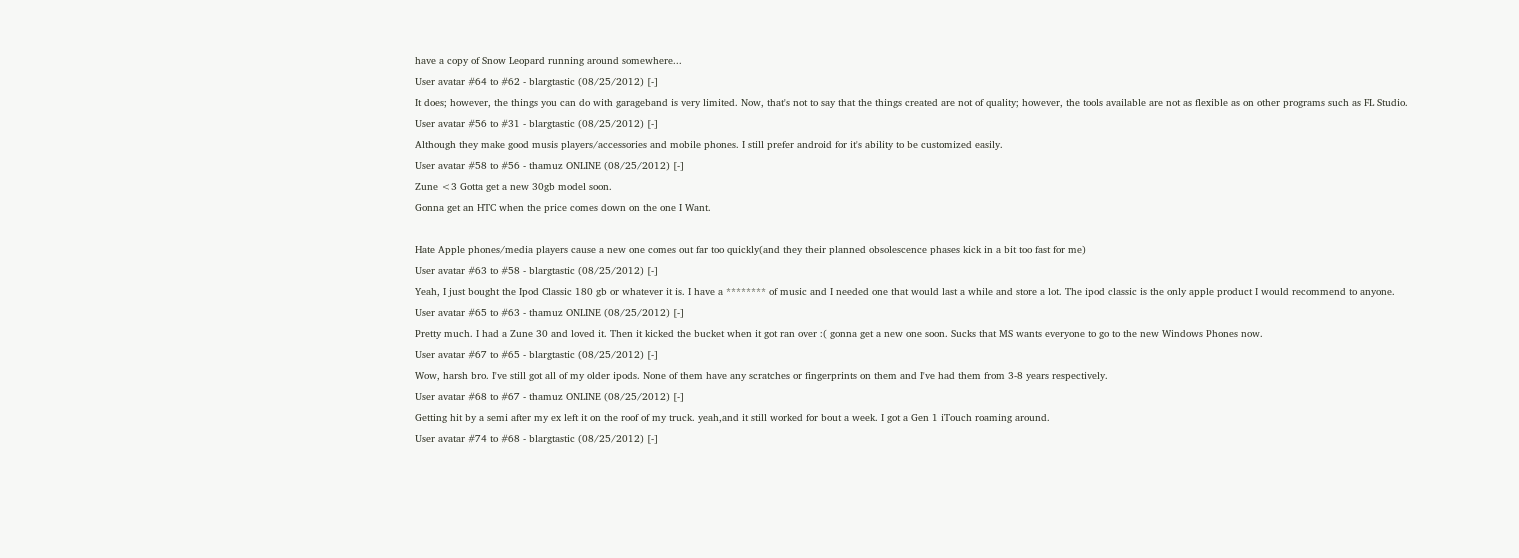have a copy of Snow Leopard running around somewhere...
User avatar #64 to #62 - blargtastic (08/25/2012) [-]
It does; however, the things you can do with garageband is very limited. Now, that's not to say that the things created are not of quality; however, the tools available are not as flexible as on other programs such as FL Studio.
User avatar #56 to #31 - blargtastic (08/25/2012) [-]
Although they make good musis players/accessories and mobile phones. I still prefer android for it's ability to be customized easily.
User avatar #58 to #56 - thamuz ONLINE (08/25/2012) [-]
Zune <3 Gotta get a new 30gb model soon.
Gonna get an HTC when the price comes down on the one I Want.

Hate Apple phones/media players cause a new one comes out far too quickly(and they their planned obsolescence phases kick in a bit too fast for me)
User avatar #63 to #58 - blargtastic (08/25/2012) [-]
Yeah, I just bought the Ipod Classic 180 gb or whatever it is. I have a ******** of music and I needed one that would last a while and store a lot. The ipod classic is the only apple product I would recommend to anyone.
User avatar #65 to #63 - thamuz ONLINE (08/25/2012) [-]
Pretty much. I had a Zune 30 and loved it. Then it kicked the bucket when it got ran over :( gonna get a new one soon. Sucks that MS wants everyone to go to the new Windows Phones now.
User avatar #67 to #65 - blargtastic (08/25/2012) [-]
Wow, harsh bro. I've still got all of my older ipods. None of them have any scratches or fingerprints on them and I've had them from 3-8 years respectively.
User avatar #68 to #67 - thamuz ONLINE (08/25/2012) [-]
Getting hit by a semi after my ex left it on the roof of my truck. yeah,and it still worked for bout a week. I got a Gen 1 iTouch roaming around.
User avatar #74 to #68 - blargtastic (08/25/2012) [-]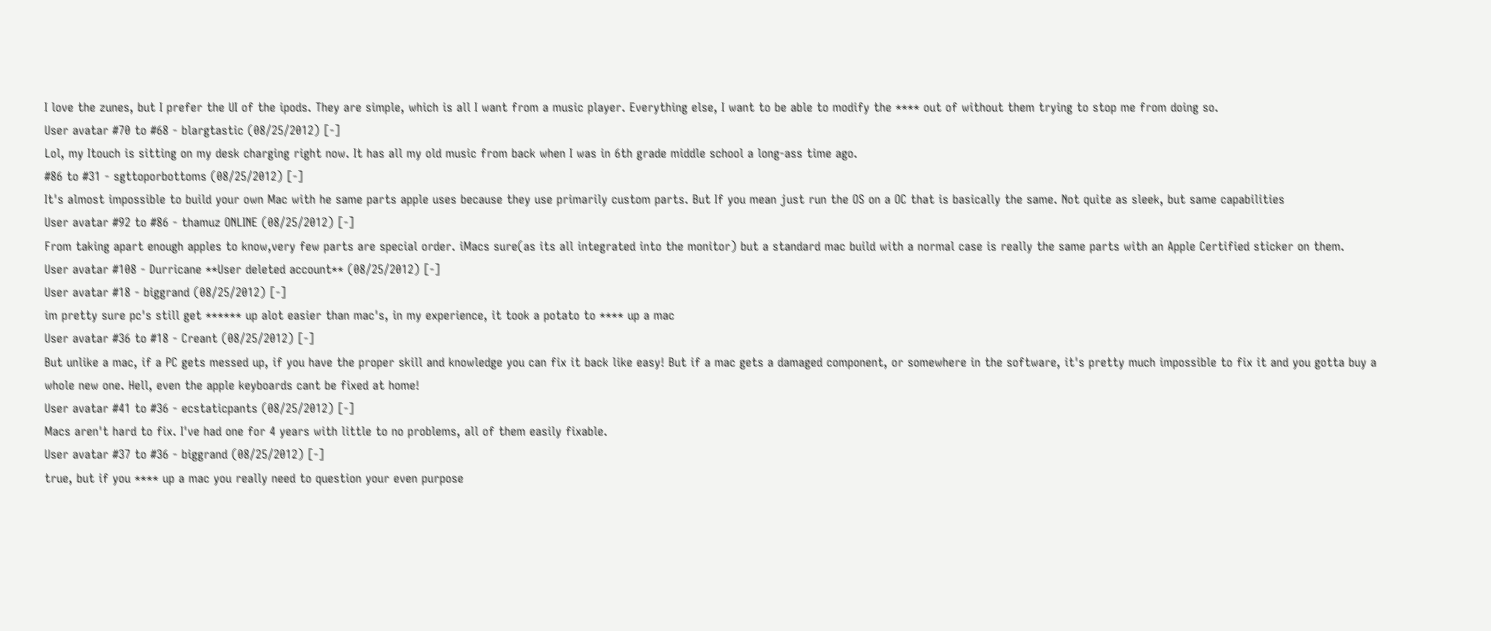I love the zunes, but I prefer the UI of the ipods. They are simple, which is all I want from a music player. Everything else, I want to be able to modify the **** out of without them trying to stop me from doing so.
User avatar #70 to #68 - blargtastic (08/25/2012) [-]
Lol, my Itouch is sitting on my desk charging right now. It has all my old music from back when I was in 6th grade middle school a long-ass time ago.
#86 to #31 - sgttoporbottoms (08/25/2012) [-]
It's almost impossible to build your own Mac with he same parts apple uses because they use primarily custom parts. But If you mean just run the OS on a OC that is basically the same. Not quite as sleek, but same capabilities
User avatar #92 to #86 - thamuz ONLINE (08/25/2012) [-]
From taking apart enough apples to know,very few parts are special order. iMacs sure(as its all integrated into the monitor) but a standard mac build with a normal case is really the same parts with an Apple Certified sticker on them.
User avatar #108 - Durricane **User deleted account** (08/25/2012) [-]
User avatar #18 - biggrand (08/25/2012) [-]
im pretty sure pc's still get ****** up alot easier than mac's, in my experience, it took a potato to **** up a mac
User avatar #36 to #18 - Creant (08/25/2012) [-]
But unlike a mac, if a PC gets messed up, if you have the proper skill and knowledge you can fix it back like easy! But if a mac gets a damaged component, or somewhere in the software, it's pretty much impossible to fix it and you gotta buy a whole new one. Hell, even the apple keyboards cant be fixed at home!
User avatar #41 to #36 - ecstaticpants (08/25/2012) [-]
Macs aren't hard to fix. I've had one for 4 years with little to no problems, all of them easily fixable.
User avatar #37 to #36 - biggrand (08/25/2012) [-]
true, but if you **** up a mac you really need to question your even purpose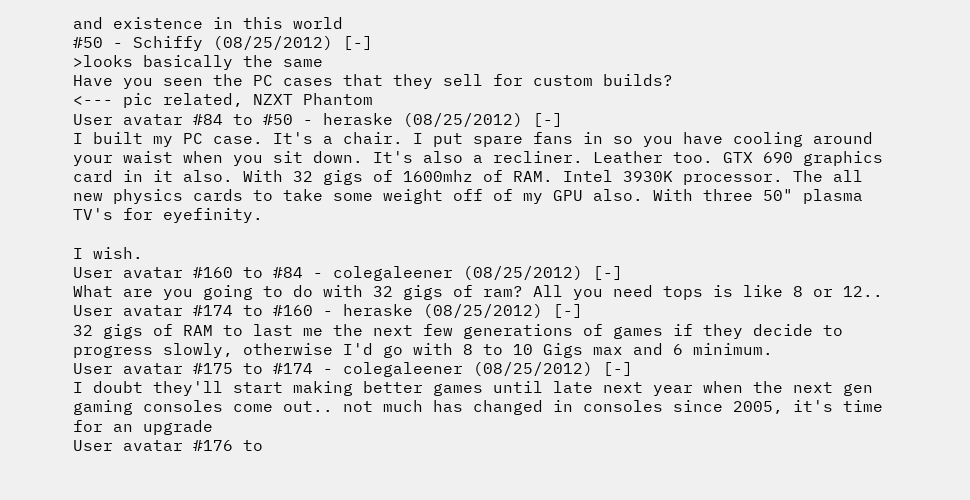and existence in this world
#50 - Schiffy (08/25/2012) [-]
>looks basically the same
Have you seen the PC cases that they sell for custom builds?
<--- pic related, NZXT Phantom
User avatar #84 to #50 - heraske (08/25/2012) [-]
I built my PC case. It's a chair. I put spare fans in so you have cooling around your waist when you sit down. It's also a recliner. Leather too. GTX 690 graphics card in it also. With 32 gigs of 1600mhz of RAM. Intel 3930K processor. The all new physics cards to take some weight off of my GPU also. With three 50" plasma TV's for eyefinity.

I wish.
User avatar #160 to #84 - colegaleener (08/25/2012) [-]
What are you going to do with 32 gigs of ram? All you need tops is like 8 or 12..
User avatar #174 to #160 - heraske (08/25/2012) [-]
32 gigs of RAM to last me the next few generations of games if they decide to progress slowly, otherwise I'd go with 8 to 10 Gigs max and 6 minimum.
User avatar #175 to #174 - colegaleener (08/25/2012) [-]
I doubt they'll start making better games until late next year when the next gen gaming consoles come out.. not much has changed in consoles since 2005, it's time for an upgrade
User avatar #176 to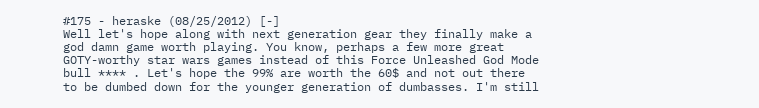#175 - heraske (08/25/2012) [-]
Well let's hope along with next generation gear they finally make a god damn game worth playing. You know, perhaps a few more great GOTY-worthy star wars games instead of this Force Unleashed God Mode bull **** . Let's hope the 99% are worth the 60$ and not out there to be dumbed down for the younger generation of dumbasses. I'm still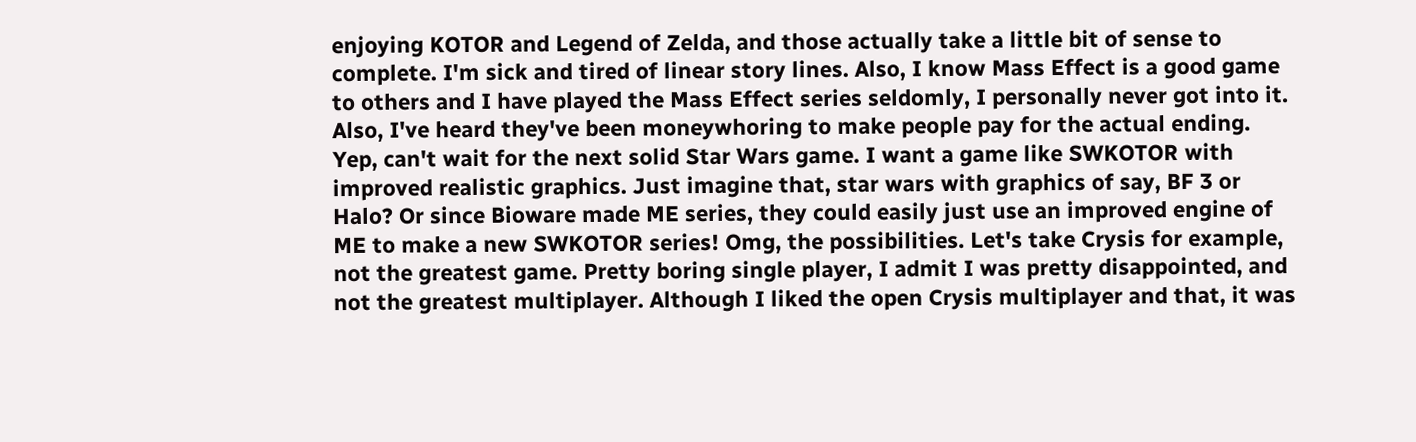enjoying KOTOR and Legend of Zelda, and those actually take a little bit of sense to complete. I'm sick and tired of linear story lines. Also, I know Mass Effect is a good game to others and I have played the Mass Effect series seldomly, I personally never got into it. Also, I've heard they've been moneywhoring to make people pay for the actual ending. Yep, can't wait for the next solid Star Wars game. I want a game like SWKOTOR with improved realistic graphics. Just imagine that, star wars with graphics of say, BF 3 or Halo? Or since Bioware made ME series, they could easily just use an improved engine of ME to make a new SWKOTOR series! Omg, the possibilities. Let's take Crysis for example, not the greatest game. Pretty boring single player, I admit I was pretty disappointed, and not the greatest multiplayer. Although I liked the open Crysis multiplayer and that, it was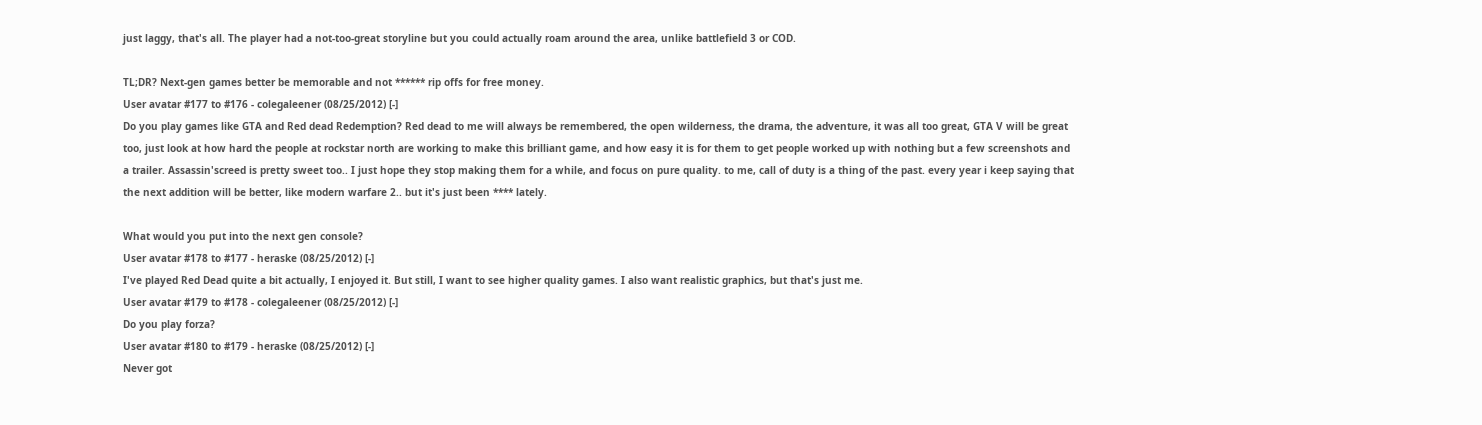just laggy, that's all. The player had a not-too-great storyline but you could actually roam around the area, unlike battlefield 3 or COD.

TL;DR? Next-gen games better be memorable and not ****** rip offs for free money.
User avatar #177 to #176 - colegaleener (08/25/2012) [-]
Do you play games like GTA and Red dead Redemption? Red dead to me will always be remembered, the open wilderness, the drama, the adventure, it was all too great, GTA V will be great too, just look at how hard the people at rockstar north are working to make this brilliant game, and how easy it is for them to get people worked up with nothing but a few screenshots and a trailer. Assassin'screed is pretty sweet too.. I just hope they stop making them for a while, and focus on pure quality. to me, call of duty is a thing of the past. every year i keep saying that the next addition will be better, like modern warfare 2.. but it's just been **** lately.

What would you put into the next gen console?
User avatar #178 to #177 - heraske (08/25/2012) [-]
I've played Red Dead quite a bit actually, I enjoyed it. But still, I want to see higher quality games. I also want realistic graphics, but that's just me.
User avatar #179 to #178 - colegaleener (08/25/2012) [-]
Do you play forza?
User avatar #180 to #179 - heraske (08/25/2012) [-]
Never got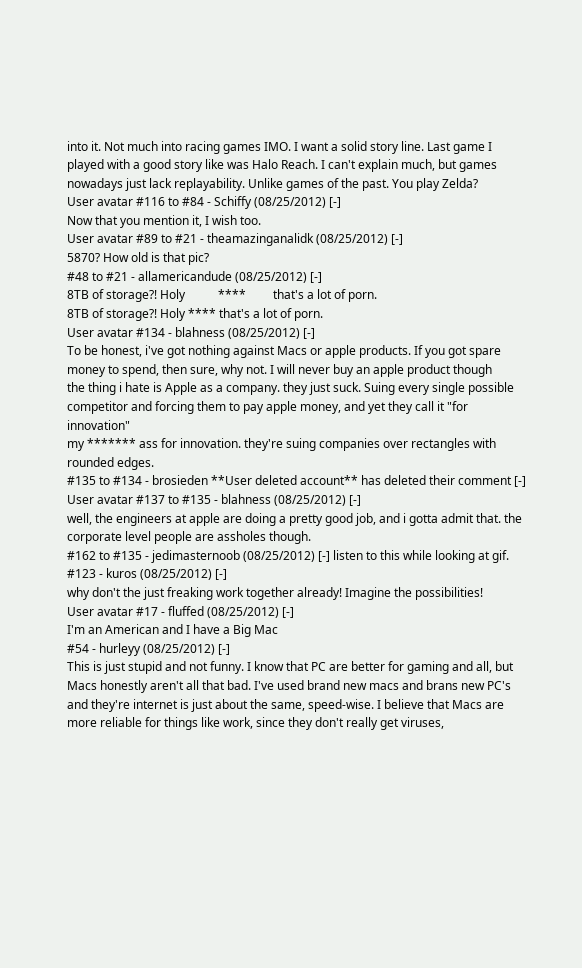into it. Not much into racing games IMO. I want a solid story line. Last game I played with a good story like was Halo Reach. I can't explain much, but games nowadays just lack replayability. Unlike games of the past. You play Zelda?
User avatar #116 to #84 - Schiffy (08/25/2012) [-]
Now that you mention it, I wish too.
User avatar #89 to #21 - theamazinganalidk (08/25/2012) [-]
5870? How old is that pic?
#48 to #21 - allamericandude (08/25/2012) [-]
8TB of storage?! Holy           ****         that's a lot of porn.
8TB of storage?! Holy **** that's a lot of porn.
User avatar #134 - blahness (08/25/2012) [-]
To be honest, i've got nothing against Macs or apple products. If you got spare money to spend, then sure, why not. I will never buy an apple product though
the thing i hate is Apple as a company. they just suck. Suing every single possible competitor and forcing them to pay apple money, and yet they call it "for innovation"
my ******* ass for innovation. they're suing companies over rectangles with rounded edges.
#135 to #134 - brosieden **User deleted account** has deleted their comment [-]
User avatar #137 to #135 - blahness (08/25/2012) [-]
well, the engineers at apple are doing a pretty good job, and i gotta admit that. the corporate level people are assholes though.
#162 to #135 - jedimasternoob (08/25/2012) [-] listen to this while looking at gif.
#123 - kuros (08/25/2012) [-]
why don't the just freaking work together already! Imagine the possibilities!
User avatar #17 - fluffed (08/25/2012) [-]
I'm an American and I have a Big Mac
#54 - hurleyy (08/25/2012) [-]
This is just stupid and not funny. I know that PC are better for gaming and all, but Macs honestly aren't all that bad. I've used brand new macs and brans new PC's and they're internet is just about the same, speed-wise. I believe that Macs are more reliable for things like work, since they don't really get viruses,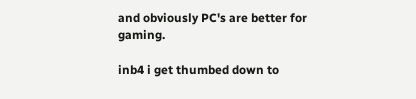and obviously PC's are better for gaming.

inb4 i get thumbed down to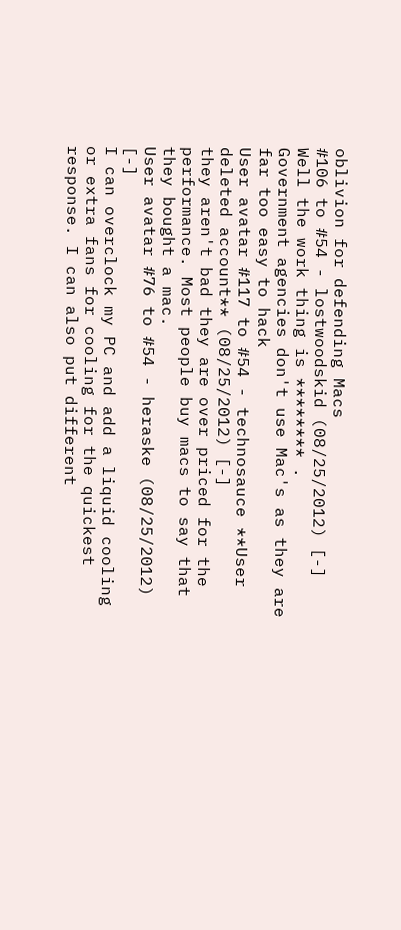oblivion for defending Macs
#106 to #54 - lostwoodskid (08/25/2012) [-]
Well the work thing is ******** .
Government agencies don't use Mac's as they are far too easy to hack
User avatar #117 to #54 - technosauce **User deleted account** (08/25/2012) [-]
they aren't bad they are over priced for the performance. Most people buy macs to say that they bought a mac.
User avatar #76 to #54 - heraske (08/25/2012) [-]
I can overclock my PC and add a liquid cooling or extra fans for cooling for the quickest response. I can also put different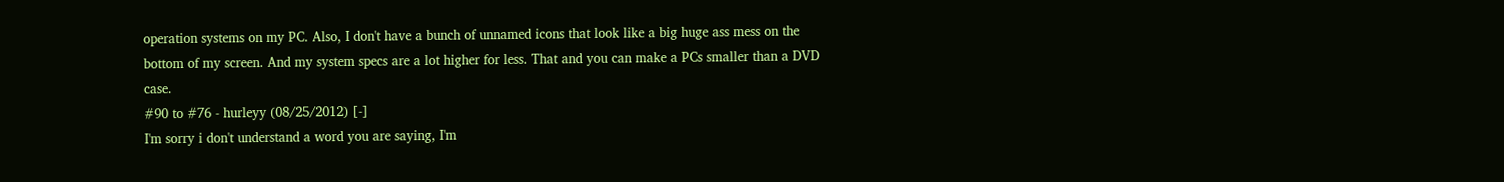operation systems on my PC. Also, I don't have a bunch of unnamed icons that look like a big huge ass mess on the bottom of my screen. And my system specs are a lot higher for less. That and you can make a PCs smaller than a DVD case.
#90 to #76 - hurleyy (08/25/2012) [-]
I'm sorry i don't understand a word you are saying, I'm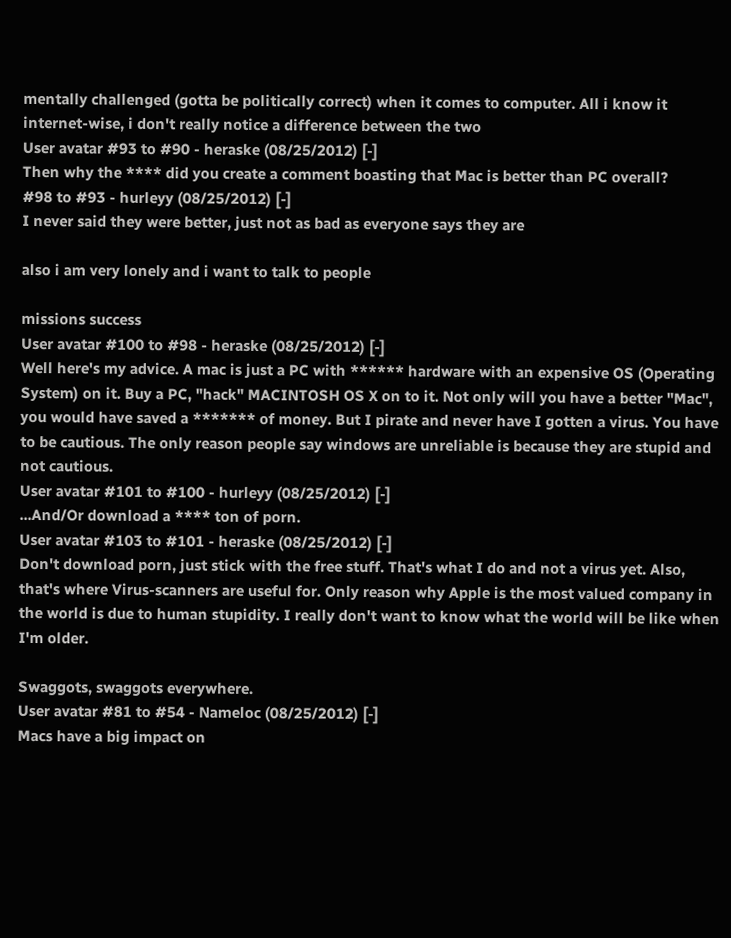mentally challenged (gotta be politically correct) when it comes to computer. All i know it internet-wise, i don't really notice a difference between the two
User avatar #93 to #90 - heraske (08/25/2012) [-]
Then why the **** did you create a comment boasting that Mac is better than PC overall?
#98 to #93 - hurleyy (08/25/2012) [-]
I never said they were better, just not as bad as everyone says they are

also i am very lonely and i want to talk to people

missions success
User avatar #100 to #98 - heraske (08/25/2012) [-]
Well here's my advice. A mac is just a PC with ****** hardware with an expensive OS (Operating System) on it. Buy a PC, "hack" MACINTOSH OS X on to it. Not only will you have a better "Mac", you would have saved a ******* of money. But I pirate and never have I gotten a virus. You have to be cautious. The only reason people say windows are unreliable is because they are stupid and not cautious.
User avatar #101 to #100 - hurleyy (08/25/2012) [-]
...And/Or download a **** ton of porn.
User avatar #103 to #101 - heraske (08/25/2012) [-]
Don't download porn, just stick with the free stuff. That's what I do and not a virus yet. Also, that's where Virus-scanners are useful for. Only reason why Apple is the most valued company in the world is due to human stupidity. I really don't want to know what the world will be like when I'm older.

Swaggots, swaggots everywhere.
User avatar #81 to #54 - Nameloc (08/25/2012) [-]
Macs have a big impact on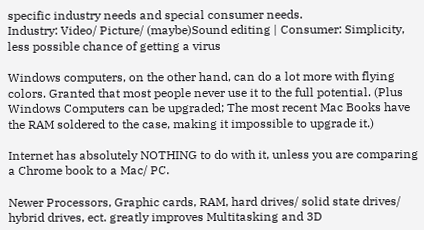specific industry needs and special consumer needs.
Industry: Video/ Picture/ (maybe)Sound editing | Consumer: Simplicity, less possible chance of getting a virus

Windows computers, on the other hand, can do a lot more with flying colors. Granted that most people never use it to the full potential. (Plus Windows Computers can be upgraded; The most recent Mac Books have the RAM soldered to the case, making it impossible to upgrade it.)

Internet has absolutely NOTHING to do with it, unless you are comparing a Chrome book to a Mac/ PC.

Newer Processors, Graphic cards, RAM, hard drives/ solid state drives/ hybrid drives, ect. greatly improves Multitasking and 3D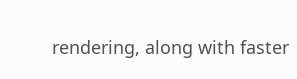rendering, along with faster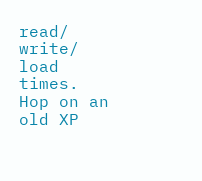read/ write/ load times.
Hop on an old XP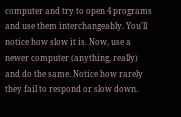computer and try to open 4 programs and use them interchangeably. You'll notice how slow it is. Now, use a newer computer (anything, really) and do the same. Notice how rarely they fail to respond or slow down.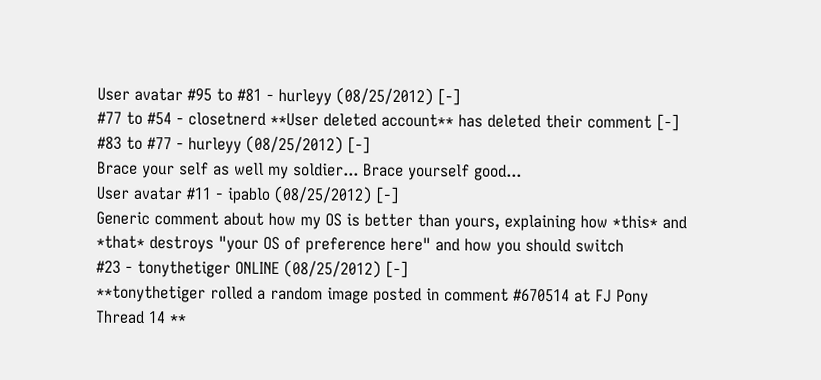User avatar #95 to #81 - hurleyy (08/25/2012) [-]
#77 to #54 - closetnerd **User deleted account** has deleted their comment [-]
#83 to #77 - hurleyy (08/25/2012) [-]
Brace your self as well my soldier... Brace yourself good...
User avatar #11 - ipablo (08/25/2012) [-]
Generic comment about how my OS is better than yours, explaining how *this* and *that* destroys "your OS of preference here" and how you should switch
#23 - tonythetiger ONLINE (08/25/2012) [-]
**tonythetiger rolled a random image posted in comment #670514 at FJ Pony Thread 14 **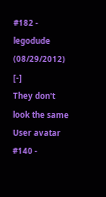#182 - legodude (08/29/2012) [-]
They don't look the same
User avatar #140 -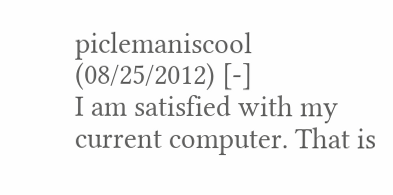piclemaniscool (08/25/2012) [-]
I am satisfied with my current computer. That is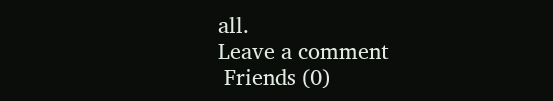all.
Leave a comment
 Friends (0)